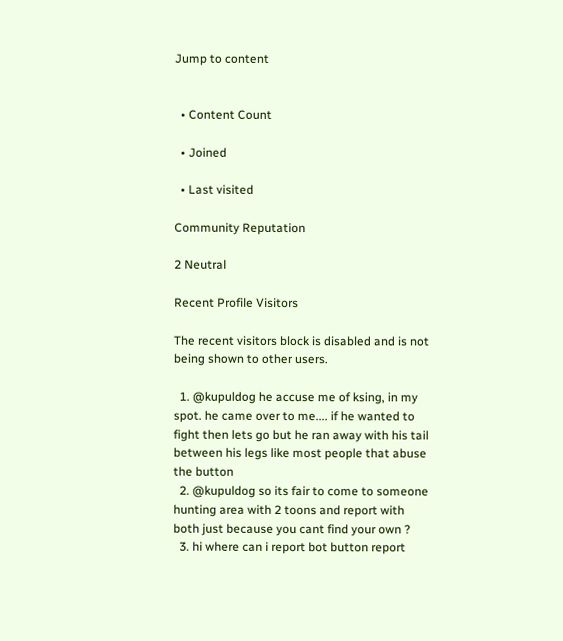Jump to content


  • Content Count

  • Joined

  • Last visited

Community Reputation

2 Neutral

Recent Profile Visitors

The recent visitors block is disabled and is not being shown to other users.

  1. @kupuldog he accuse me of ksing, in my spot. he came over to me.... if he wanted to fight then lets go but he ran away with his tail between his legs like most people that abuse the button
  2. @kupuldog so its fair to come to someone hunting area with 2 toons and report with both just because you cant find your own ?
  3. hi where can i report bot button report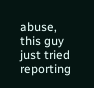abuse, this guy just tried reporting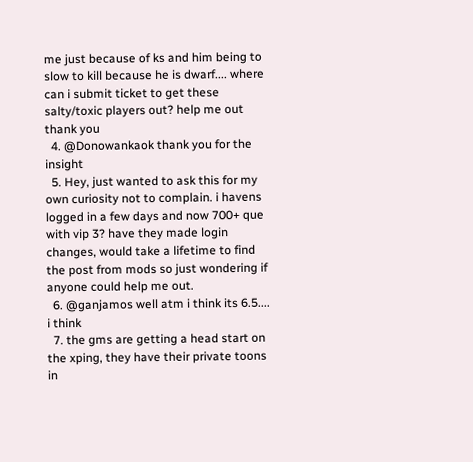me just because of ks and him being to slow to kill because he is dwarf.... where can i submit ticket to get these salty/toxic players out? help me out thank you
  4. @Donowankaok thank you for the insight
  5. Hey, just wanted to ask this for my own curiosity not to complain. i havens logged in a few days and now 700+ que with vip 3? have they made login changes, would take a lifetime to find the post from mods so just wondering if anyone could help me out.
  6. @ganjamos well atm i think its 6.5.... i think
  7. the gms are getting a head start on the xping, they have their private toons in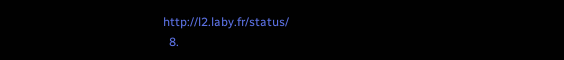http://l2.laby.fr/status/
  8.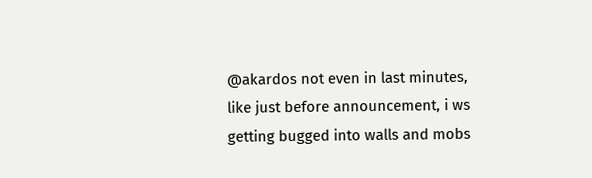@akardos not even in last minutes, like just before announcement, i ws getting bugged into walls and mobs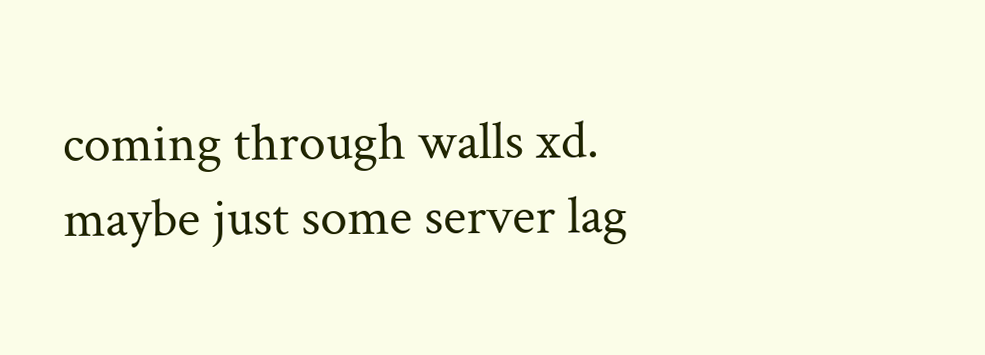coming through walls xd. maybe just some server lag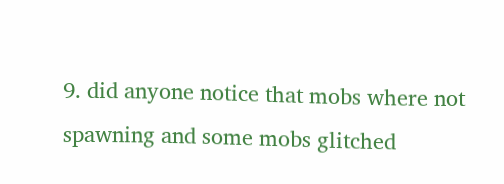9. did anyone notice that mobs where not spawning and some mobs glitched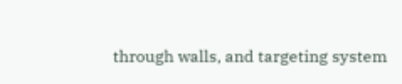through walls, and targeting system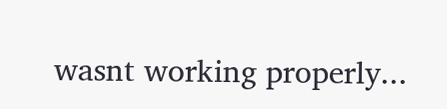wasnt working properly...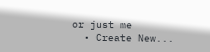or just me
  • Create New...